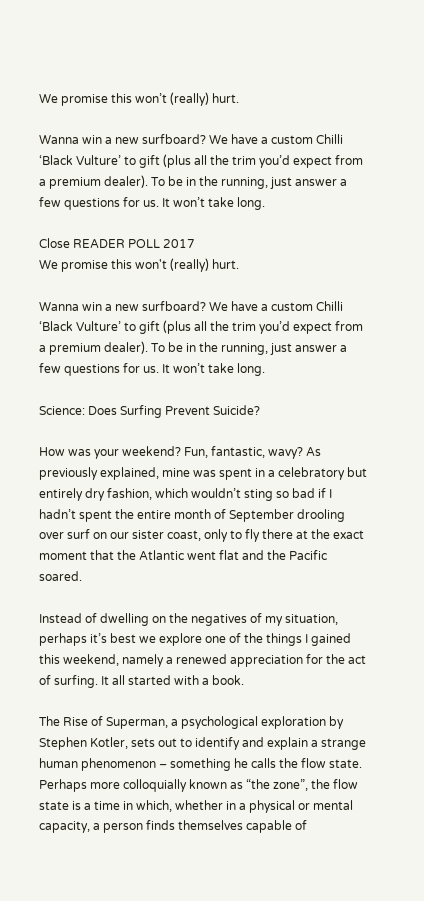We promise this won’t (really) hurt.

Wanna win a new surfboard? We have a custom Chilli ‘Black Vulture’ to gift (plus all the trim you’d expect from a premium dealer). To be in the running, just answer a few questions for us. It won’t take long.

Close READER POLL 2017
We promise this won't (really) hurt.

Wanna win a new surfboard? We have a custom Chilli ‘Black Vulture’ to gift (plus all the trim you’d expect from a premium dealer). To be in the running, just answer a few questions for us. It won’t take long.

Science: Does Surfing Prevent Suicide?

How was your weekend? Fun, fantastic, wavy? As previously explained, mine was spent in a celebratory but entirely dry fashion, which wouldn’t sting so bad if I hadn’t spent the entire month of September drooling over surf on our sister coast, only to fly there at the exact moment that the Atlantic went flat and the Pacific soared.

Instead of dwelling on the negatives of my situation, perhaps it’s best we explore one of the things I gained this weekend, namely a renewed appreciation for the act of surfing. It all started with a book.

The Rise of Superman, a psychological exploration by Stephen Kotler, sets out to identify and explain a strange human phenomenon – something he calls the flow state. Perhaps more colloquially known as “the zone”, the flow state is a time in which, whether in a physical or mental capacity, a person finds themselves capable of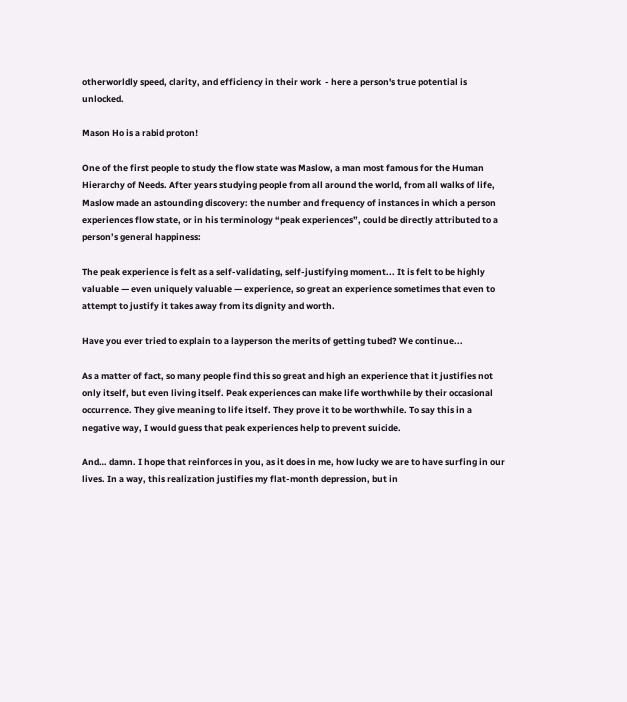otherworldly speed, clarity, and efficiency in their work  - here a person's true potential is unlocked.

Mason Ho is a rabid proton!

One of the first people to study the flow state was Maslow, a man most famous for the Human Hierarchy of Needs. After years studying people from all around the world, from all walks of life, Maslow made an astounding discovery: the number and frequency of instances in which a person experiences flow state, or in his terminology “peak experiences”, could be directly attributed to a person’s general happiness:

The peak experience is felt as a self-validating, self-justifying moment... It is felt to be highly valuable — even uniquely valuable — experience, so great an experience sometimes that even to attempt to justify it takes away from its dignity and worth.

Have you ever tried to explain to a layperson the merits of getting tubed? We continue...

As a matter of fact, so many people find this so great and high an experience that it justifies not only itself, but even living itself. Peak experiences can make life worthwhile by their occasional occurrence. They give meaning to life itself. They prove it to be worthwhile. To say this in a negative way, I would guess that peak experiences help to prevent suicide.

And… damn. I hope that reinforces in you, as it does in me, how lucky we are to have surfing in our lives. In a way, this realization justifies my flat-month depression, but in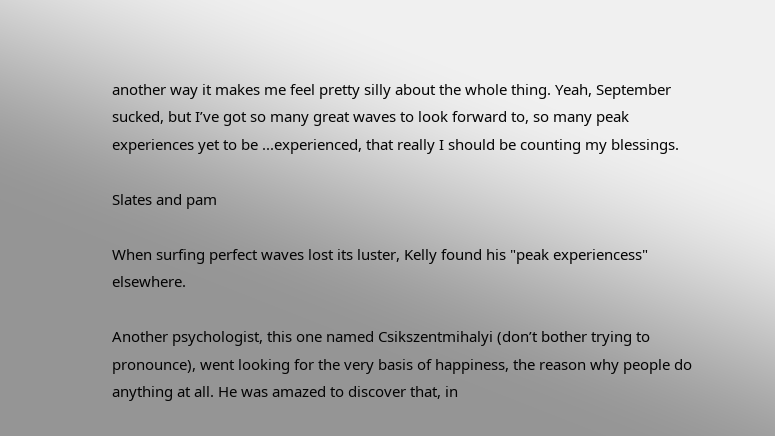another way it makes me feel pretty silly about the whole thing. Yeah, September sucked, but I’ve got so many great waves to look forward to, so many peak experiences yet to be ...experienced, that really I should be counting my blessings.

Slates and pam

When surfing perfect waves lost its luster, Kelly found his "peak experiencess" elsewhere.

Another psychologist, this one named Csikszentmihalyi (don’t bother trying to pronounce), went looking for the very basis of happiness, the reason why people do anything at all. He was amazed to discover that, in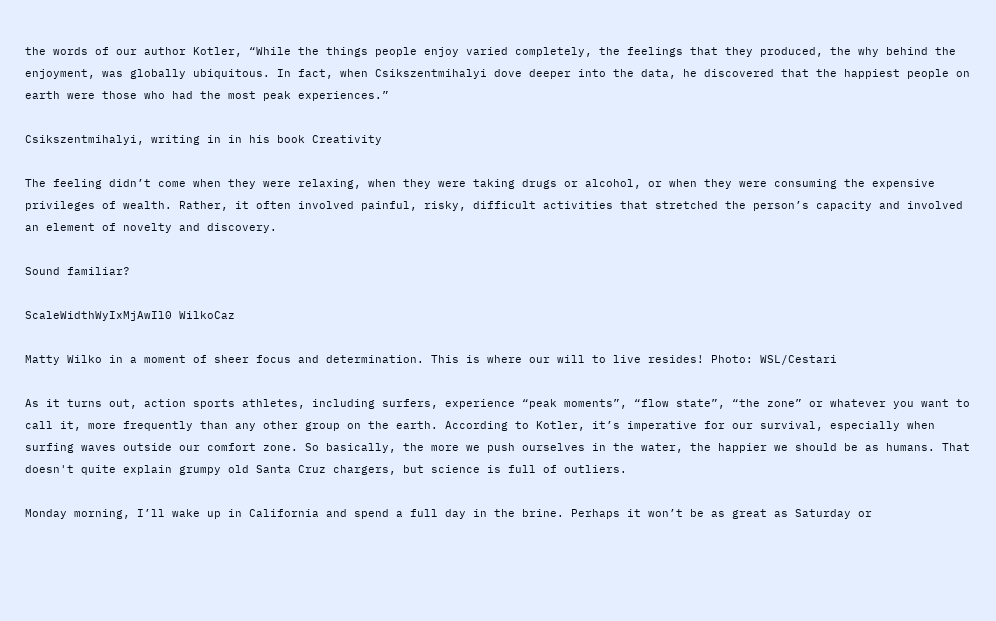the words of our author Kotler, “While the things people enjoy varied completely, the feelings that they produced, the why behind the enjoyment, was globally ubiquitous. In fact, when Csikszentmihalyi dove deeper into the data, he discovered that the happiest people on earth were those who had the most peak experiences.”

Csikszentmihalyi, writing in in his book Creativity

The feeling didn’t come when they were relaxing, when they were taking drugs or alcohol, or when they were consuming the expensive privileges of wealth. Rather, it often involved painful, risky, difficult activities that stretched the person’s capacity and involved an element of novelty and discovery.

Sound familiar?

ScaleWidthWyIxMjAwIl0 WilkoCaz

Matty Wilko in a moment of sheer focus and determination. This is where our will to live resides! Photo: WSL/Cestari

As it turns out, action sports athletes, including surfers, experience “peak moments”, “flow state”, “the zone” or whatever you want to call it, more frequently than any other group on the earth. According to Kotler, it’s imperative for our survival, especially when surfing waves outside our comfort zone. So basically, the more we push ourselves in the water, the happier we should be as humans. That doesn't quite explain grumpy old Santa Cruz chargers, but science is full of outliers.

Monday morning, I’ll wake up in California and spend a full day in the brine. Perhaps it won’t be as great as Saturday or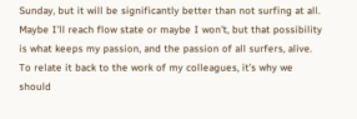Sunday, but it will be significantly better than not surfing at all. Maybe I’ll reach flow state or maybe I won’t, but that possibility is what keeps my passion, and the passion of all surfers, alive. To relate it back to the work of my colleagues, it’s why we should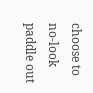choose to no-look paddle out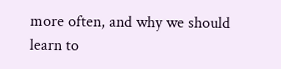more often, and why we should learn to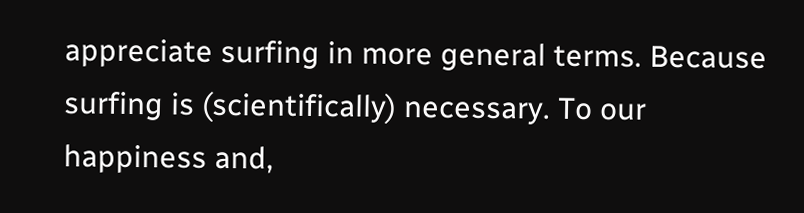appreciate surfing in more general terms. Because surfing is (scientifically) necessary. To our happiness and,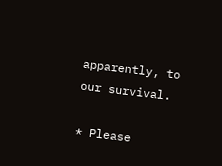apparently, to our survival.

* Please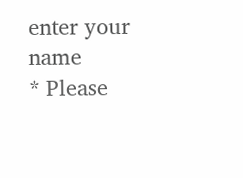enter your name
* Please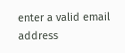enter a valid email address